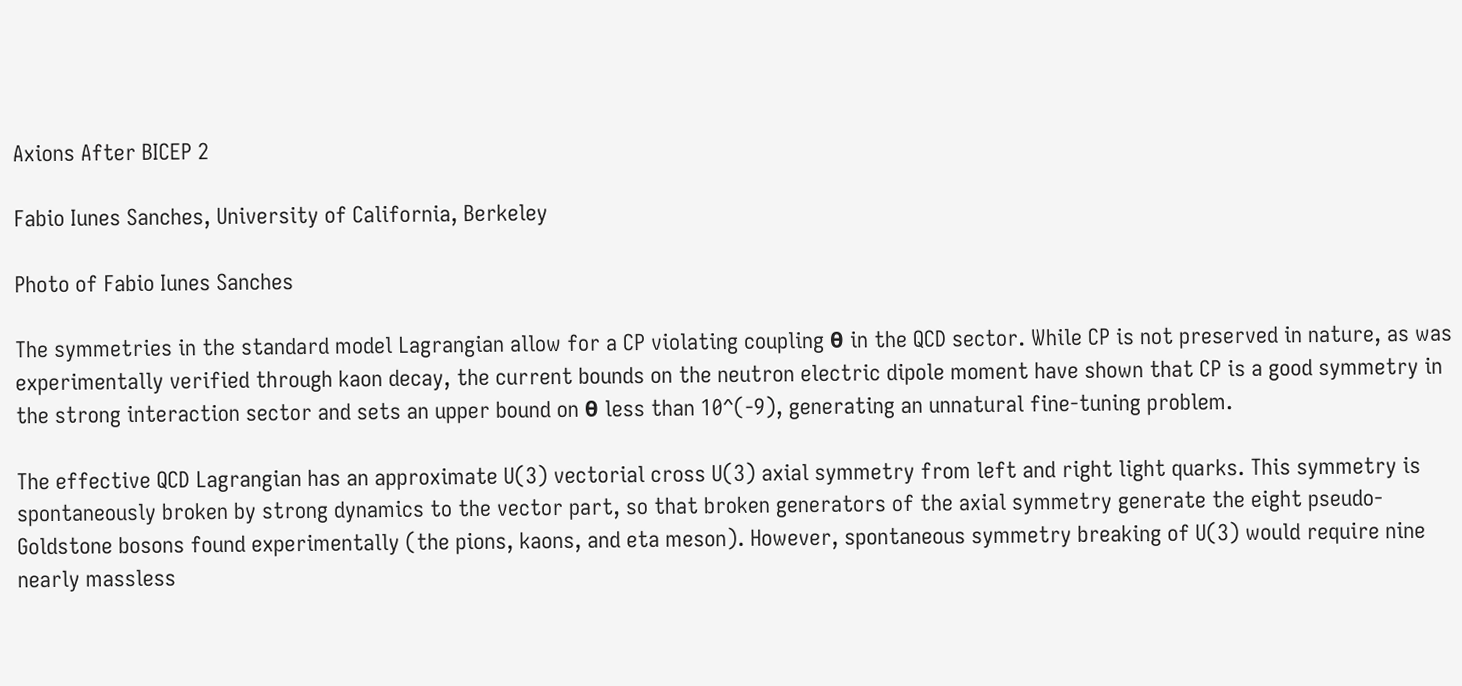Axions After BICEP 2

Fabio Iunes Sanches, University of California, Berkeley

Photo of Fabio Iunes Sanches

The symmetries in the standard model Lagrangian allow for a CP violating coupling θ in the QCD sector. While CP is not preserved in nature, as was experimentally verified through kaon decay, the current bounds on the neutron electric dipole moment have shown that CP is a good symmetry in the strong interaction sector and sets an upper bound on θ less than 10^(-9), generating an unnatural fine-tuning problem.

The effective QCD Lagrangian has an approximate U(3) vectorial cross U(3) axial symmetry from left and right light quarks. This symmetry is spontaneously broken by strong dynamics to the vector part, so that broken generators of the axial symmetry generate the eight pseudo-Goldstone bosons found experimentally (the pions, kaons, and eta meson). However, spontaneous symmetry breaking of U(3) would require nine nearly massless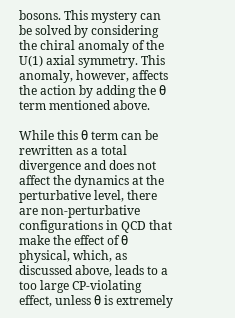bosons. This mystery can be solved by considering the chiral anomaly of the U(1) axial symmetry. This anomaly, however, affects the action by adding the θ term mentioned above.

While this θ term can be rewritten as a total divergence and does not affect the dynamics at the perturbative level, there are non-perturbative configurations in QCD that make the effect of θ physical, which, as discussed above, leads to a too large CP-violating effect, unless θ is extremely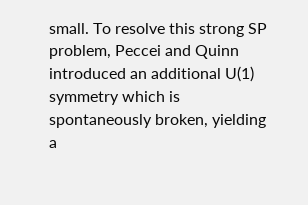small. To resolve this strong SP problem, Peccei and Quinn introduced an additional U(1) symmetry which is spontaneously broken, yielding a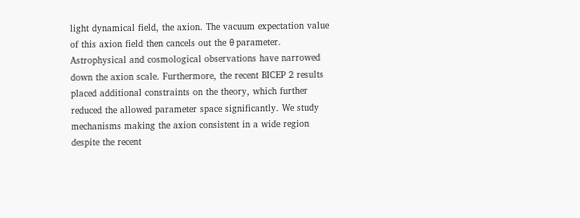light dynamical field, the axion. The vacuum expectation value of this axion field then cancels out the θ parameter. Astrophysical and cosmological observations have narrowed down the axion scale. Furthermore, the recent BICEP 2 results placed additional constraints on the theory, which further reduced the allowed parameter space significantly. We study mechanisms making the axion consistent in a wide region despite the recent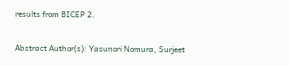results from BICEP 2.

Abstract Author(s): Yasunori Nomura, Surjeet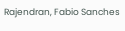Rajendran, Fabio Sanches